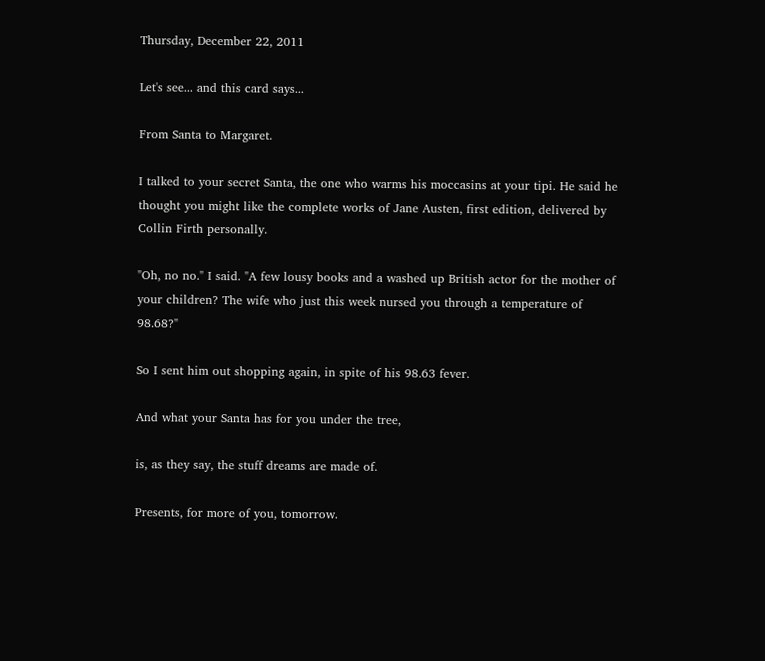Thursday, December 22, 2011

Let's see... and this card says...

From Santa to Margaret.

I talked to your secret Santa, the one who warms his moccasins at your tipi. He said he thought you might like the complete works of Jane Austen, first edition, delivered by Collin Firth personally.

"Oh, no no." I said. "A few lousy books and a washed up British actor for the mother of your children? The wife who just this week nursed you through a temperature of 98.68?"

So I sent him out shopping again, in spite of his 98.63 fever.

And what your Santa has for you under the tree,

is, as they say, the stuff dreams are made of.

Presents, for more of you, tomorrow.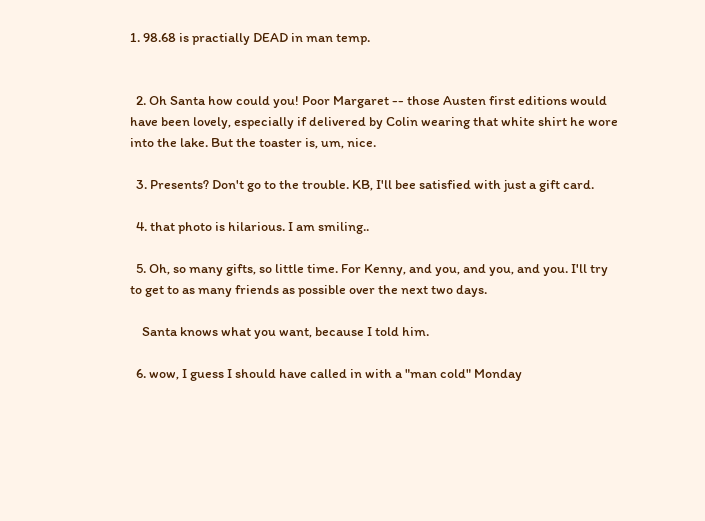1. 98.68 is practially DEAD in man temp.


  2. Oh Santa how could you! Poor Margaret -- those Austen first editions would have been lovely, especially if delivered by Colin wearing that white shirt he wore into the lake. But the toaster is, um, nice.

  3. Presents? Don't go to the trouble. KB, I'll bee satisfied with just a gift card.

  4. that photo is hilarious. I am smiling..

  5. Oh, so many gifts, so little time. For Kenny, and you, and you, and you. I'll try to get to as many friends as possible over the next two days.

    Santa knows what you want, because I told him.

  6. wow, I guess I should have called in with a "man cold" Monday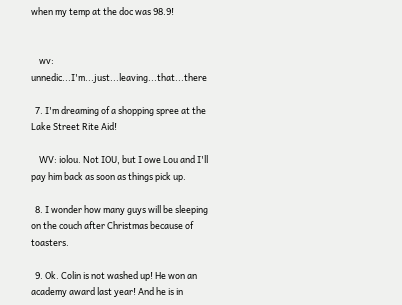when my temp at the doc was 98.9!


    wv: unnedic...I'm...just...leaving...that...there

  7. I'm dreaming of a shopping spree at the Lake Street Rite Aid!

    WV: iolou. Not IOU, but I owe Lou and I'll pay him back as soon as things pick up.

  8. I wonder how many guys will be sleeping on the couch after Christmas because of toasters.

  9. Ok. Colin is not washed up! He won an academy award last year! And he is in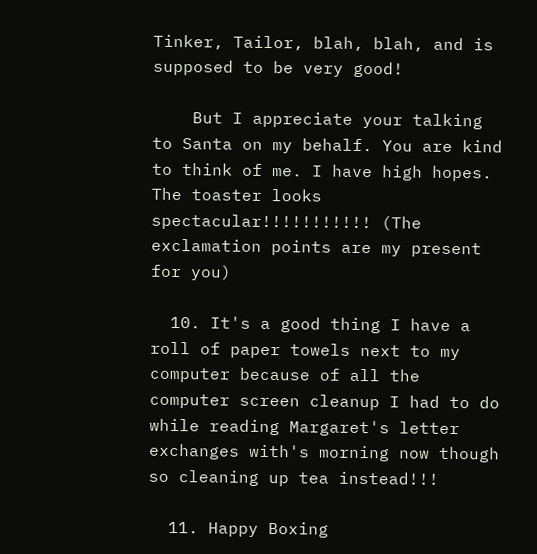Tinker, Tailor, blah, blah, and is supposed to be very good!

    But I appreciate your talking to Santa on my behalf. You are kind to think of me. I have high hopes. The toaster looks spectacular!!!!!!!!!!! (The exclamation points are my present for you)

  10. It's a good thing I have a roll of paper towels next to my computer because of all the computer screen cleanup I had to do while reading Margaret's letter exchanges with's morning now though so cleaning up tea instead!!!

  11. Happy Boxing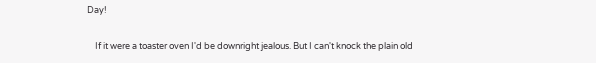Day!

    If it were a toaster oven I'd be downright jealous. But I can't knock the plain old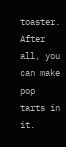toaster. After all, you can make pop tarts in it.